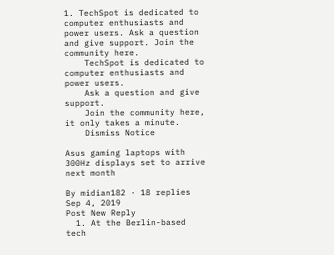1. TechSpot is dedicated to computer enthusiasts and power users. Ask a question and give support. Join the community here.
    TechSpot is dedicated to computer enthusiasts and power users.
    Ask a question and give support.
    Join the community here, it only takes a minute.
    Dismiss Notice

Asus gaming laptops with 300Hz displays set to arrive next month

By midian182 · 18 replies
Sep 4, 2019
Post New Reply
  1. At the Berlin-based tech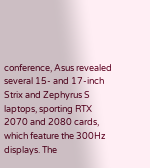conference, Asus revealed several 15- and 17-inch Strix and Zephyrus S laptops, sporting RTX 2070 and 2080 cards, which feature the 300Hz displays. The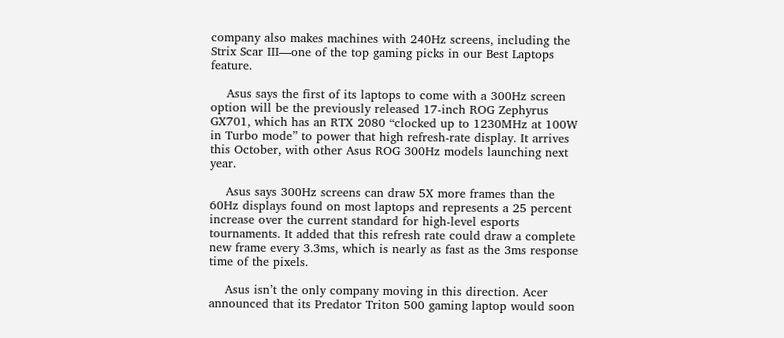company also makes machines with 240Hz screens, including the Strix Scar III—one of the top gaming picks in our Best Laptops feature.

    Asus says the first of its laptops to come with a 300Hz screen option will be the previously released 17-inch ROG Zephyrus GX701, which has an RTX 2080 “clocked up to 1230MHz at 100W in Turbo mode” to power that high refresh-rate display. It arrives this October, with other Asus ROG 300Hz models launching next year.

    Asus says 300Hz screens can draw 5X more frames than the 60Hz displays found on most laptops and represents a 25 percent increase over the current standard for high-level esports tournaments. It added that this refresh rate could draw a complete new frame every 3.3ms, which is nearly as fast as the 3ms response time of the pixels.

    Asus isn’t the only company moving in this direction. Acer announced that its Predator Triton 500 gaming laptop would soon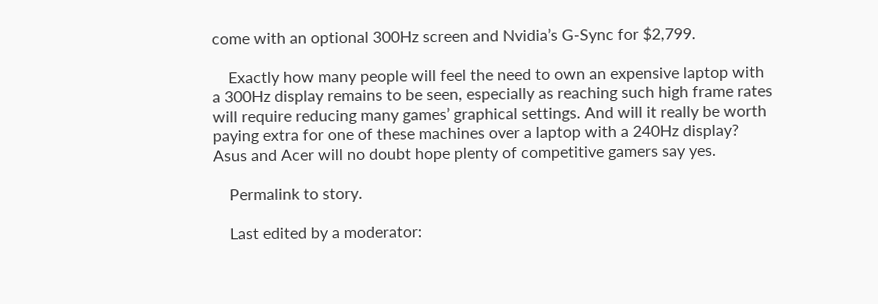come with an optional 300Hz screen and Nvidia’s G-Sync for $2,799.

    Exactly how many people will feel the need to own an expensive laptop with a 300Hz display remains to be seen, especially as reaching such high frame rates will require reducing many games’ graphical settings. And will it really be worth paying extra for one of these machines over a laptop with a 240Hz display? Asus and Acer will no doubt hope plenty of competitive gamers say yes.

    Permalink to story.

    Last edited by a moderator: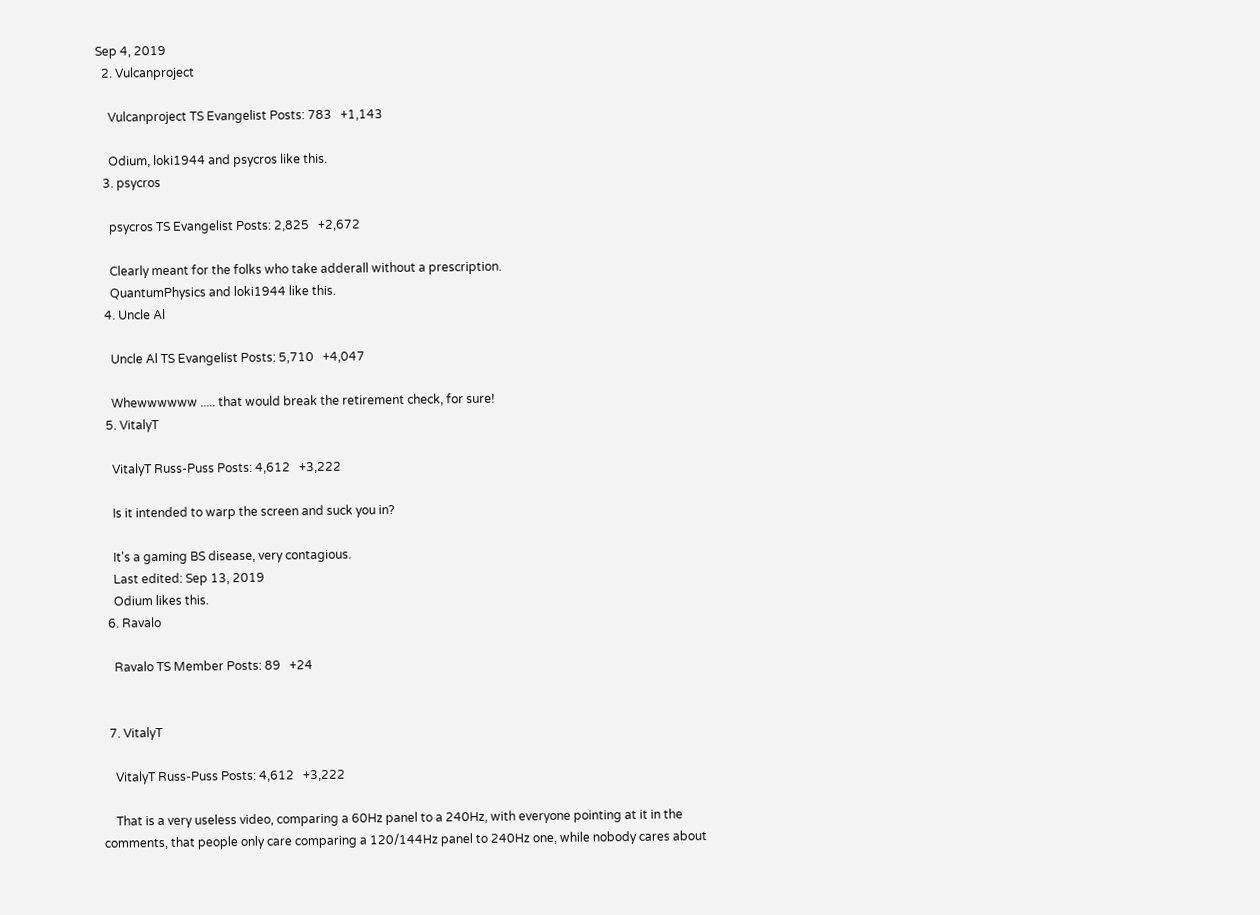Sep 4, 2019
  2. Vulcanproject

    Vulcanproject TS Evangelist Posts: 783   +1,143

    Odium, loki1944 and psycros like this.
  3. psycros

    psycros TS Evangelist Posts: 2,825   +2,672

    Clearly meant for the folks who take adderall without a prescription.
    QuantumPhysics and loki1944 like this.
  4. Uncle Al

    Uncle Al TS Evangelist Posts: 5,710   +4,047

    Whewwwwww ..... that would break the retirement check, for sure!
  5. VitalyT

    VitalyT Russ-Puss Posts: 4,612   +3,222

    Is it intended to warp the screen and suck you in?

    It's a gaming BS disease, very contagious.
    Last edited: Sep 13, 2019
    Odium likes this.
  6. Ravalo

    Ravalo TS Member Posts: 89   +24


  7. VitalyT

    VitalyT Russ-Puss Posts: 4,612   +3,222

    That is a very useless video, comparing a 60Hz panel to a 240Hz, with everyone pointing at it in the comments, that people only care comparing a 120/144Hz panel to 240Hz one, while nobody cares about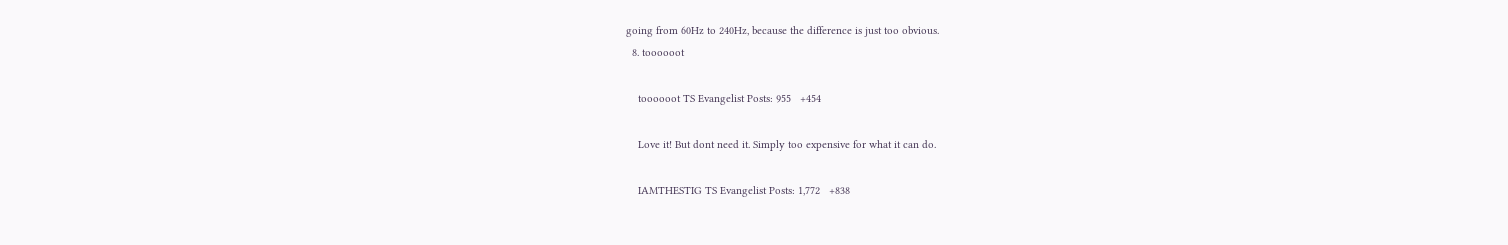going from 60Hz to 240Hz, because the difference is just too obvious.
  8. toooooot

    toooooot TS Evangelist Posts: 955   +454

    Love it! But dont need it. Simply too expensive for what it can do.

    IAMTHESTIG TS Evangelist Posts: 1,772   +838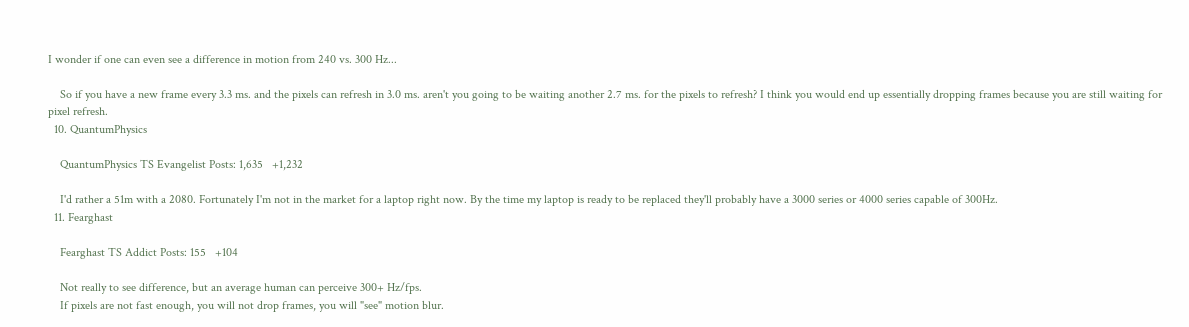I wonder if one can even see a difference in motion from 240 vs. 300 Hz...

    So if you have a new frame every 3.3 ms. and the pixels can refresh in 3.0 ms. aren't you going to be waiting another 2.7 ms. for the pixels to refresh? I think you would end up essentially dropping frames because you are still waiting for pixel refresh.
  10. QuantumPhysics

    QuantumPhysics TS Evangelist Posts: 1,635   +1,232

    I'd rather a 51m with a 2080. Fortunately I'm not in the market for a laptop right now. By the time my laptop is ready to be replaced they'll probably have a 3000 series or 4000 series capable of 300Hz.
  11. Fearghast

    Fearghast TS Addict Posts: 155   +104

    Not really to see difference, but an average human can perceive 300+ Hz/fps.
    If pixels are not fast enough, you will not drop frames, you will "see" motion blur.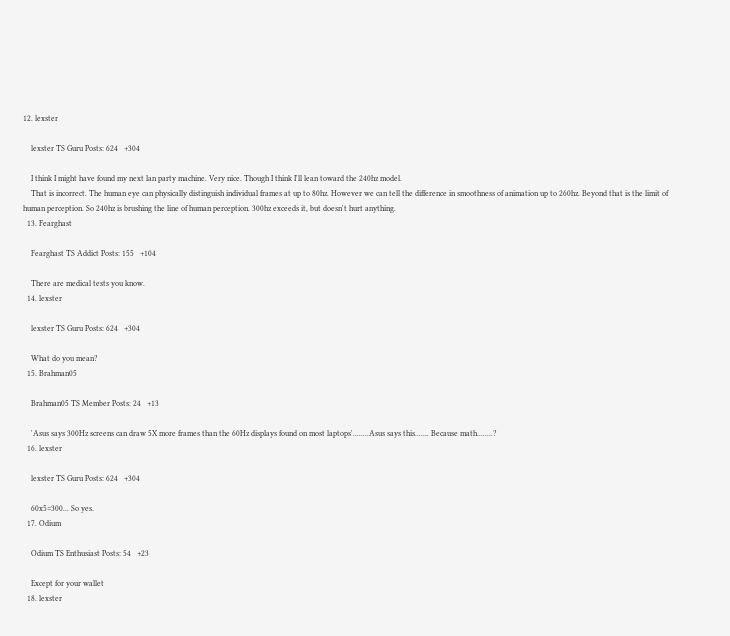12. lexster

    lexster TS Guru Posts: 624   +304

    I think I might have found my next lan party machine. Very nice. Though I think I'll lean toward the 240hz model.
    That is incorrect. The human eye can physically distinguish individual frames at up to 80hz. However we can tell the difference in smoothness of animation up to 260hz. Beyond that is the limit of human perception. So 240hz is brushing the line of human perception. 300hz exceeds it, but doesn't hurt anything.
  13. Fearghast

    Fearghast TS Addict Posts: 155   +104

    There are medical tests you know.
  14. lexster

    lexster TS Guru Posts: 624   +304

    What do you mean?
  15. Brahman05

    Brahman05 TS Member Posts: 24   +13

    'Asus says 300Hz screens can draw 5X more frames than the 60Hz displays found on most laptops'........Asus says this....... Because math........?
  16. lexster

    lexster TS Guru Posts: 624   +304

    60x5=300... So yes.
  17. Odium

    Odium TS Enthusiast Posts: 54   +23

    Except for your wallet
  18. lexster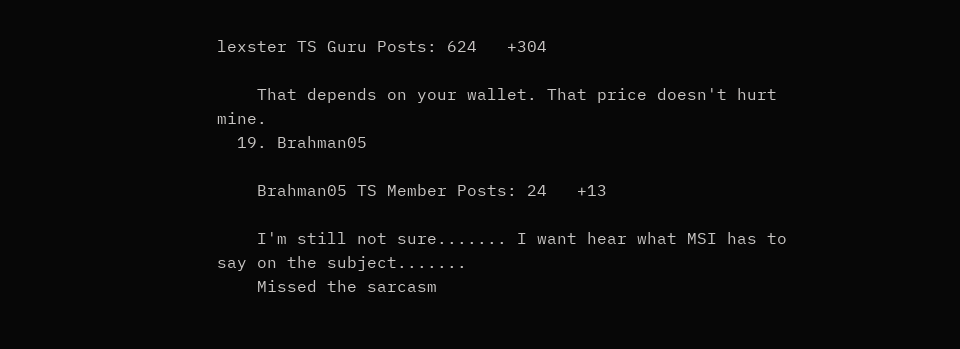lexster TS Guru Posts: 624   +304

    That depends on your wallet. That price doesn't hurt mine.
  19. Brahman05

    Brahman05 TS Member Posts: 24   +13

    I'm still not sure....... I want hear what MSI has to say on the subject.......
    Missed the sarcasm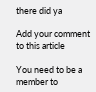there did ya

Add your comment to this article

You need to be a member to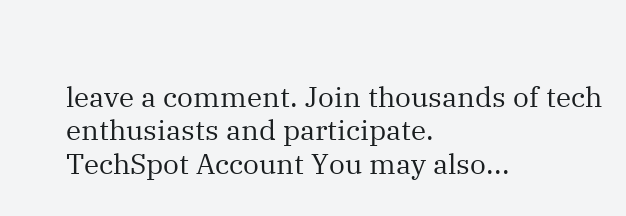leave a comment. Join thousands of tech enthusiasts and participate.
TechSpot Account You may also...